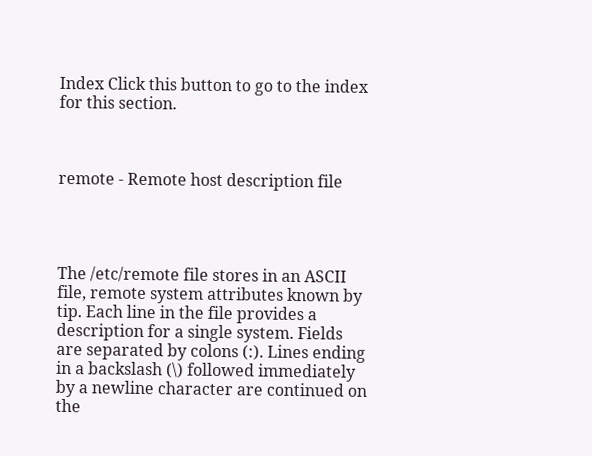Index Click this button to go to the index for this section.



remote - Remote host description file




The /etc/remote file stores in an ASCII file, remote system attributes known by tip. Each line in the file provides a description for a single system. Fields are separated by colons (:). Lines ending in a backslash (\) followed immediately by a newline character are continued on the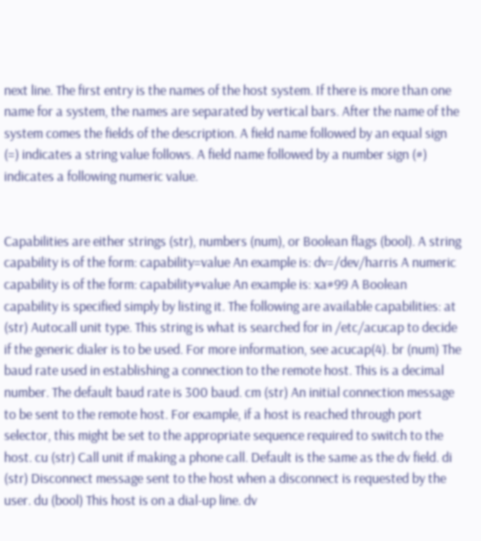next line. The first entry is the names of the host system. If there is more than one name for a system, the names are separated by vertical bars. After the name of the system comes the fields of the description. A field name followed by an equal sign (=) indicates a string value follows. A field name followed by a number sign (#) indicates a following numeric value.


Capabilities are either strings (str), numbers (num), or Boolean flags (bool). A string capability is of the form: capability=value An example is: dv=/dev/harris A numeric capability is of the form: capability#value An example is: xa#99 A Boolean capability is specified simply by listing it. The following are available capabilities: at (str) Autocall unit type. This string is what is searched for in /etc/acucap to decide if the generic dialer is to be used. For more information, see acucap(4). br (num) The baud rate used in establishing a connection to the remote host. This is a decimal number. The default baud rate is 300 baud. cm (str) An initial connection message to be sent to the remote host. For example, if a host is reached through port selector, this might be set to the appropriate sequence required to switch to the host. cu (str) Call unit if making a phone call. Default is the same as the dv field. di (str) Disconnect message sent to the host when a disconnect is requested by the user. du (bool) This host is on a dial-up line. dv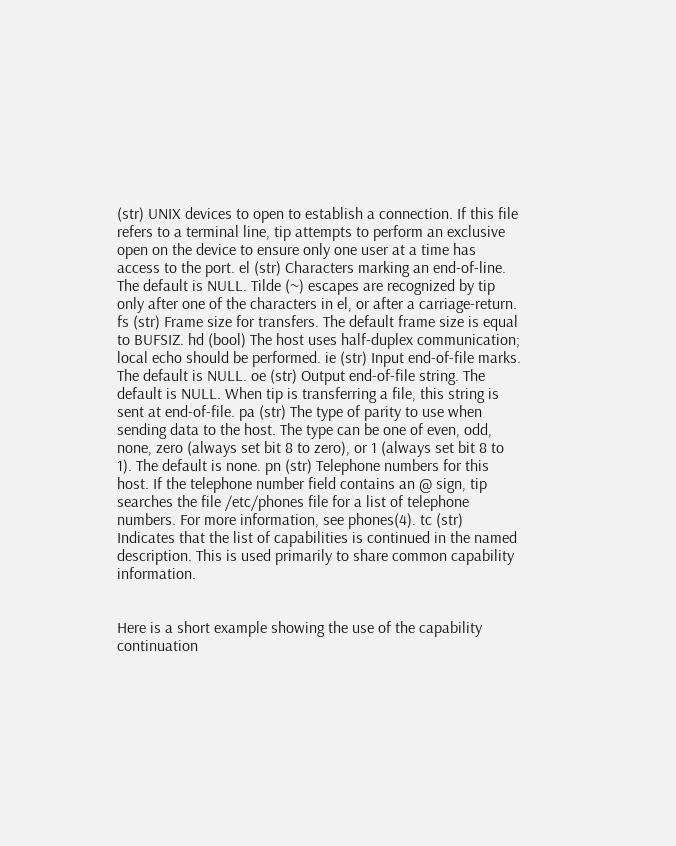(str) UNIX devices to open to establish a connection. If this file refers to a terminal line, tip attempts to perform an exclusive open on the device to ensure only one user at a time has access to the port. el (str) Characters marking an end-of-line. The default is NULL. Tilde (~) escapes are recognized by tip only after one of the characters in el, or after a carriage-return. fs (str) Frame size for transfers. The default frame size is equal to BUFSIZ. hd (bool) The host uses half-duplex communication; local echo should be performed. ie (str) Input end-of-file marks. The default is NULL. oe (str) Output end-of-file string. The default is NULL. When tip is transferring a file, this string is sent at end-of-file. pa (str) The type of parity to use when sending data to the host. The type can be one of even, odd, none, zero (always set bit 8 to zero), or 1 (always set bit 8 to 1). The default is none. pn (str) Telephone numbers for this host. If the telephone number field contains an @ sign, tip searches the file /etc/phones file for a list of telephone numbers. For more information, see phones(4). tc (str) Indicates that the list of capabilities is continued in the named description. This is used primarily to share common capability information.


Here is a short example showing the use of the capability continuation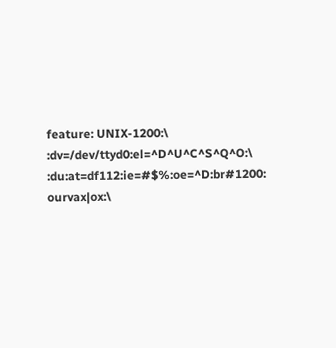feature: UNIX-1200:\ :dv=/dev/ttyd0:el=^D^U^C^S^Q^O:\ :du:at=df112:ie=#$%:oe=^D:br#1200: ourvax|ox:\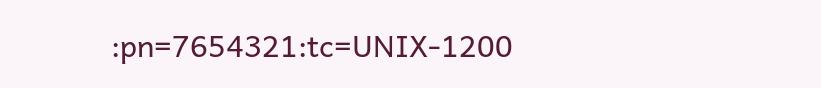:pn=7654321:tc=UNIX-1200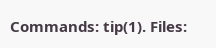Commands: tip(1). Files: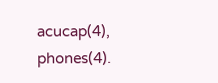acucap(4), phones(4).